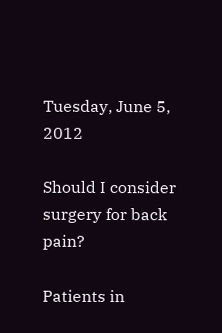Tuesday, June 5, 2012

Should I consider surgery for back pain?

Patients in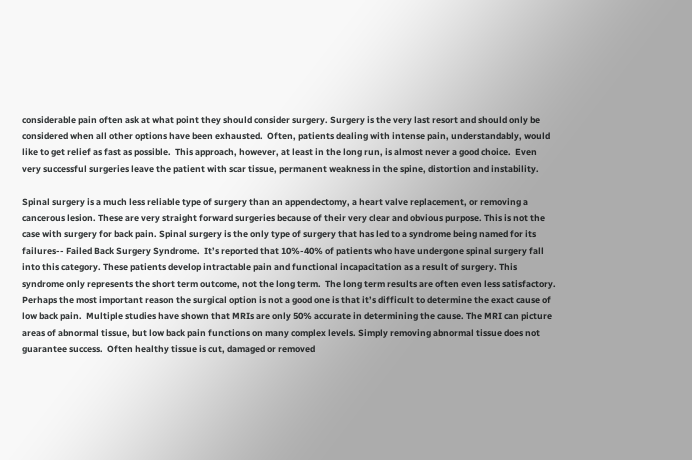considerable pain often ask at what point they should consider surgery. Surgery is the very last resort and should only be considered when all other options have been exhausted.  Often, patients dealing with intense pain, understandably, would like to get relief as fast as possible.  This approach, however, at least in the long run, is almost never a good choice.  Even very successful surgeries leave the patient with scar tissue, permanent weakness in the spine, distortion and instability.

Spinal surgery is a much less reliable type of surgery than an appendectomy, a heart valve replacement, or removing a cancerous lesion. These are very straight forward surgeries because of their very clear and obvious purpose. This is not the case with surgery for back pain. Spinal surgery is the only type of surgery that has led to a syndrome being named for its failures-- Failed Back Surgery Syndrome.  It’s reported that 10%-40% of patients who have undergone spinal surgery fall into this category. These patients develop intractable pain and functional incapacitation as a result of surgery. This syndrome only represents the short term outcome, not the long term.  The long term results are often even less satisfactory.
Perhaps the most important reason the surgical option is not a good one is that it’s difficult to determine the exact cause of low back pain.  Multiple studies have shown that MRIs are only 50% accurate in determining the cause. The MRI can picture areas of abnormal tissue, but low back pain functions on many complex levels. Simply removing abnormal tissue does not guarantee success.  Often healthy tissue is cut, damaged or removed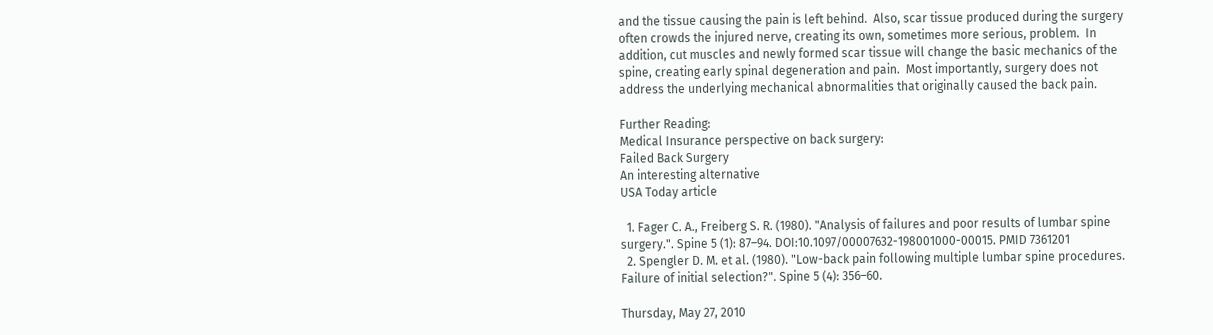and the tissue causing the pain is left behind.  Also, scar tissue produced during the surgery often crowds the injured nerve, creating its own, sometimes more serious, problem.  In addition, cut muscles and newly formed scar tissue will change the basic mechanics of the spine, creating early spinal degeneration and pain.  Most importantly, surgery does not address the underlying mechanical abnormalities that originally caused the back pain.

Further Reading:
Medical Insurance perspective on back surgery:
Failed Back Surgery
An interesting alternative
USA Today article

  1. Fager C. A., Freiberg S. R. (1980). "Analysis of failures and poor results of lumbar spine surgery.". Spine 5 (1): 87–94. DOI:10.1097/00007632-198001000-00015. PMID 7361201
  2. Spengler D. M. et al. (1980). "Low-back pain following multiple lumbar spine procedures. Failure of initial selection?". Spine 5 (4): 356–60.

Thursday, May 27, 2010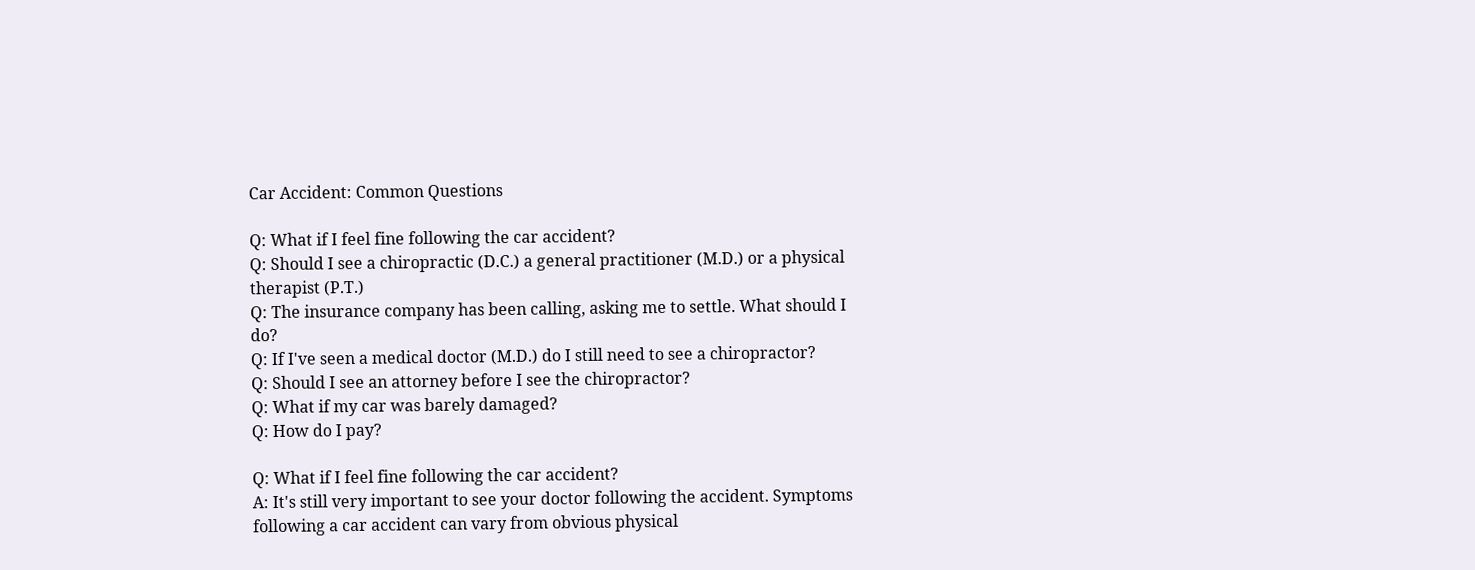Car Accident: Common Questions

Q: What if I feel fine following the car accident?
Q: Should I see a chiropractic (D.C.) a general practitioner (M.D.) or a physical therapist (P.T.)
Q: The insurance company has been calling, asking me to settle. What should I do?
Q: If I've seen a medical doctor (M.D.) do I still need to see a chiropractor?
Q: Should I see an attorney before I see the chiropractor?
Q: What if my car was barely damaged?
Q: How do I pay?

Q: What if I feel fine following the car accident?
A: It's still very important to see your doctor following the accident. Symptoms following a car accident can vary from obvious physical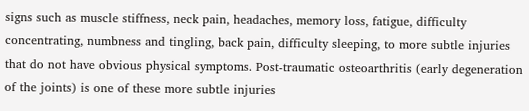signs such as muscle stiffness, neck pain, headaches, memory loss, fatigue, difficulty concentrating, numbness and tingling, back pain, difficulty sleeping, to more subtle injuries that do not have obvious physical symptoms. Post-traumatic osteoarthritis (early degeneration of the joints) is one of these more subtle injuries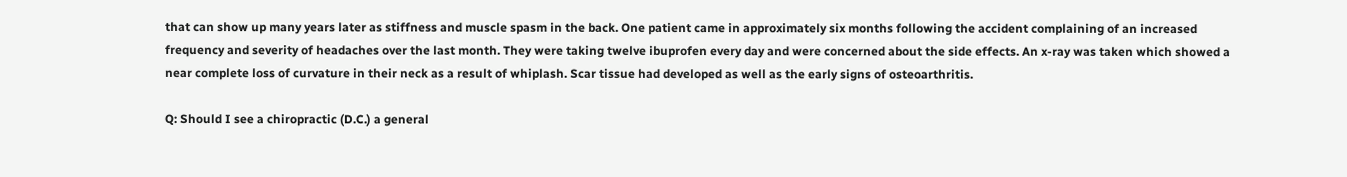that can show up many years later as stiffness and muscle spasm in the back. One patient came in approximately six months following the accident complaining of an increased frequency and severity of headaches over the last month. They were taking twelve ibuprofen every day and were concerned about the side effects. An x-ray was taken which showed a near complete loss of curvature in their neck as a result of whiplash. Scar tissue had developed as well as the early signs of osteoarthritis.

Q: Should I see a chiropractic (D.C.) a general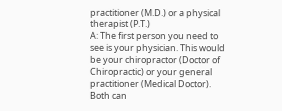practitioner (M.D.) or a physical therapist (P.T.)
A: The first person you need to see is your physician. This would be your chiropractor (Doctor of Chiropractic) or your general practitioner (Medical Doctor). Both can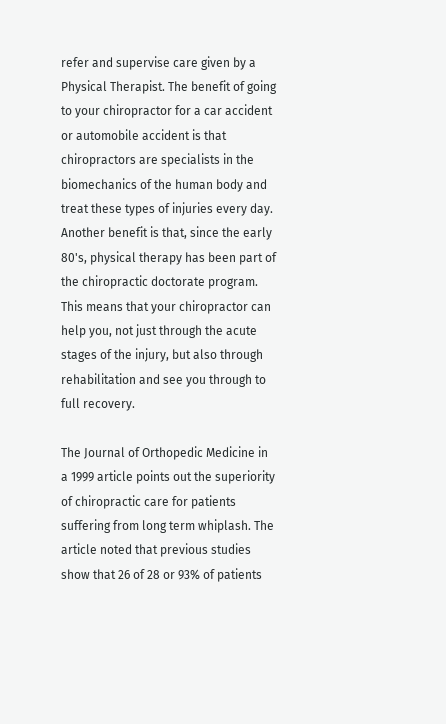refer and supervise care given by a Physical Therapist. The benefit of going to your chiropractor for a car accident or automobile accident is that chiropractors are specialists in the biomechanics of the human body and treat these types of injuries every day. Another benefit is that, since the early 80's, physical therapy has been part of the chiropractic doctorate program. This means that your chiropractor can help you, not just through the acute stages of the injury, but also through rehabilitation and see you through to full recovery.

The Journal of Orthopedic Medicine in a 1999 article points out the superiority of chiropractic care for patients suffering from long term whiplash. The article noted that previous studies show that 26 of 28 or 93% of patients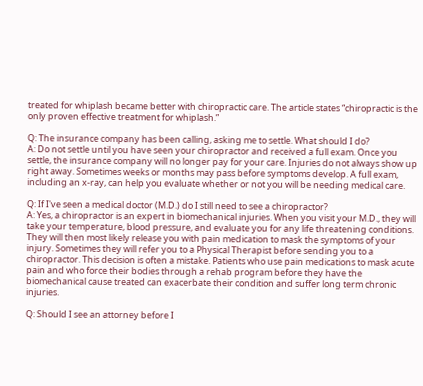treated for whiplash became better with chiropractic care. The article states “chiropractic is the only proven effective treatment for whiplash.”

Q: The insurance company has been calling, asking me to settle. What should I do?
A: Do not settle until you have seen your chiropractor and received a full exam. Once you settle, the insurance company will no longer pay for your care. Injuries do not always show up right away. Sometimes weeks or months may pass before symptoms develop. A full exam, including an x-ray, can help you evaluate whether or not you will be needing medical care.

Q: If I've seen a medical doctor (M.D.) do I still need to see a chiropractor?
A: Yes, a chiropractor is an expert in biomechanical injuries. When you visit your M.D., they will take your temperature, blood pressure, and evaluate you for any life threatening conditions. They will then most likely release you with pain medication to mask the symptoms of your injury. Sometimes they will refer you to a Physical Therapist before sending you to a chiropractor. This decision is often a mistake. Patients who use pain medications to mask acute pain and who force their bodies through a rehab program before they have the biomechanical cause treated can exacerbate their condition and suffer long term chronic injuries.

Q: Should I see an attorney before I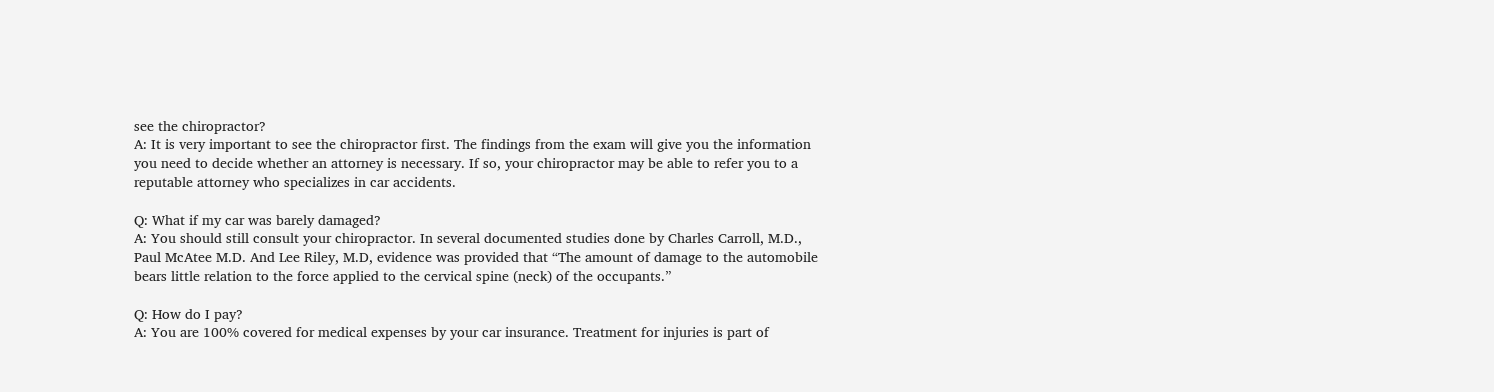see the chiropractor?
A: It is very important to see the chiropractor first. The findings from the exam will give you the information you need to decide whether an attorney is necessary. If so, your chiropractor may be able to refer you to a reputable attorney who specializes in car accidents.

Q: What if my car was barely damaged?
A: You should still consult your chiropractor. In several documented studies done by Charles Carroll, M.D., Paul McAtee M.D. And Lee Riley, M.D, evidence was provided that “The amount of damage to the automobile bears little relation to the force applied to the cervical spine (neck) of the occupants.”

Q: How do I pay?
A: You are 100% covered for medical expenses by your car insurance. Treatment for injuries is part of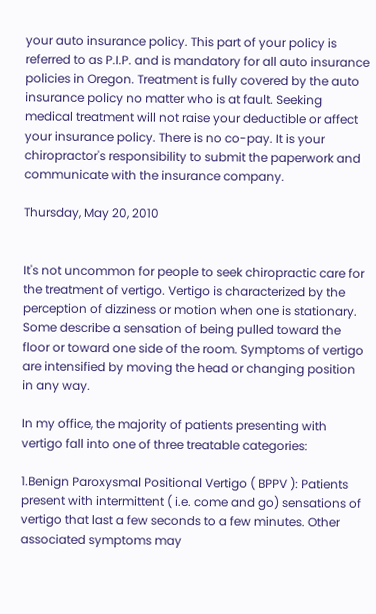your auto insurance policy. This part of your policy is referred to as P.I.P. and is mandatory for all auto insurance policies in Oregon. Treatment is fully covered by the auto insurance policy no matter who is at fault. Seeking medical treatment will not raise your deductible or affect your insurance policy. There is no co-pay. It is your chiropractor's responsibility to submit the paperwork and communicate with the insurance company.

Thursday, May 20, 2010


It's not uncommon for people to seek chiropractic care for the treatment of vertigo. Vertigo is characterized by the perception of dizziness or motion when one is stationary. Some describe a sensation of being pulled toward the floor or toward one side of the room. Symptoms of vertigo are intensified by moving the head or changing position in any way.

In my office, the majority of patients presenting with vertigo fall into one of three treatable categories:

1.Benign Paroxysmal Positional Vertigo ( BPPV ): Patients present with intermittent ( i.e. come and go) sensations of vertigo that last a few seconds to a few minutes. Other associated symptoms may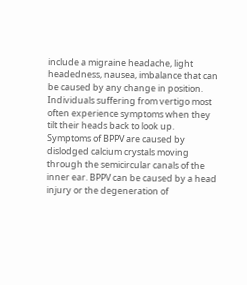include a migraine headache, light headedness, nausea, imbalance that can be caused by any change in position. Individuals suffering from vertigo most often experience symptoms when they tilt their heads back to look up. Symptoms of BPPV are caused by dislodged calcium crystals moving through the semicircular canals of the inner ear. BPPV can be caused by a head injury or the degeneration of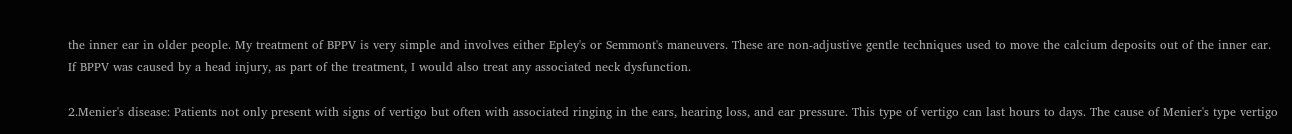the inner ear in older people. My treatment of BPPV is very simple and involves either Epley's or Semmont's maneuvers. These are non-adjustive gentle techniques used to move the calcium deposits out of the inner ear. If BPPV was caused by a head injury, as part of the treatment, I would also treat any associated neck dysfunction.

2.Menier's disease: Patients not only present with signs of vertigo but often with associated ringing in the ears, hearing loss, and ear pressure. This type of vertigo can last hours to days. The cause of Menier's type vertigo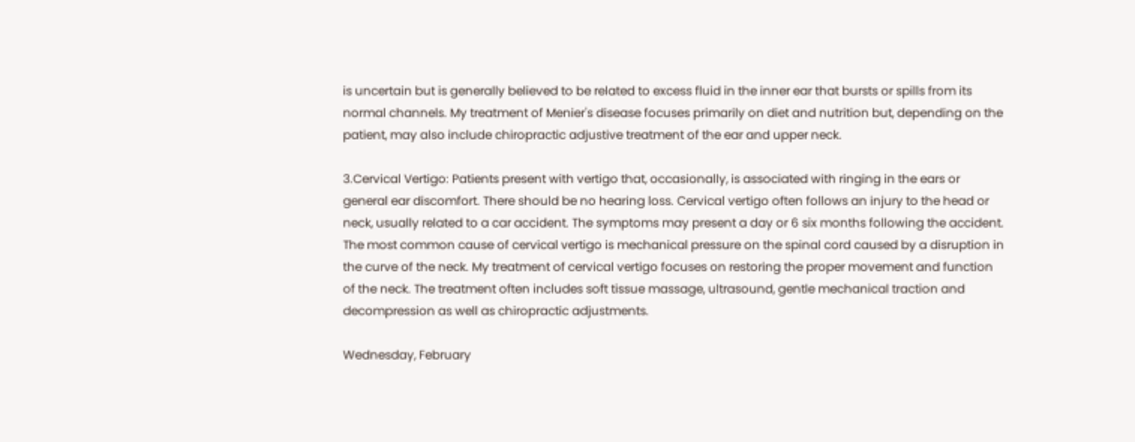is uncertain but is generally believed to be related to excess fluid in the inner ear that bursts or spills from its normal channels. My treatment of Menier's disease focuses primarily on diet and nutrition but, depending on the patient, may also include chiropractic adjustive treatment of the ear and upper neck.

3.Cervical Vertigo: Patients present with vertigo that, occasionally, is associated with ringing in the ears or general ear discomfort. There should be no hearing loss. Cervical vertigo often follows an injury to the head or neck, usually related to a car accident. The symptoms may present a day or 6 six months following the accident. The most common cause of cervical vertigo is mechanical pressure on the spinal cord caused by a disruption in the curve of the neck. My treatment of cervical vertigo focuses on restoring the proper movement and function of the neck. The treatment often includes soft tissue massage, ultrasound, gentle mechanical traction and decompression as well as chiropractic adjustments.

Wednesday, February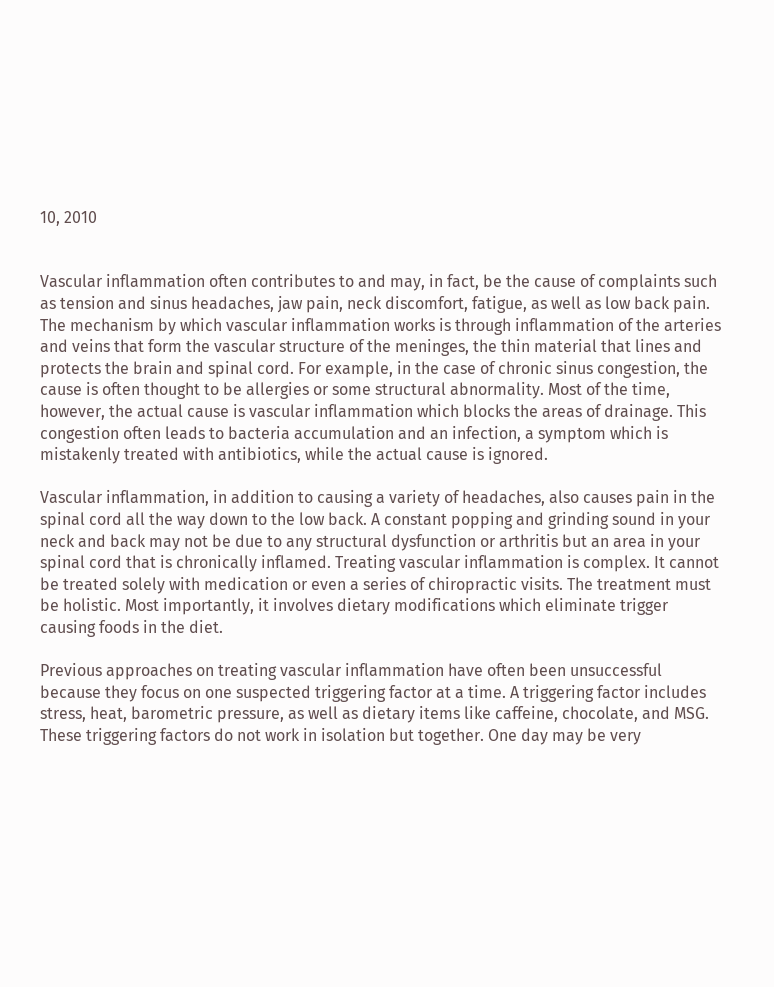10, 2010


Vascular inflammation often contributes to and may, in fact, be the cause of complaints such as tension and sinus headaches, jaw pain, neck discomfort, fatigue, as well as low back pain. The mechanism by which vascular inflammation works is through inflammation of the arteries and veins that form the vascular structure of the meninges, the thin material that lines and protects the brain and spinal cord. For example, in the case of chronic sinus congestion, the cause is often thought to be allergies or some structural abnormality. Most of the time, however, the actual cause is vascular inflammation which blocks the areas of drainage. This congestion often leads to bacteria accumulation and an infection, a symptom which is mistakenly treated with antibiotics, while the actual cause is ignored.

Vascular inflammation, in addition to causing a variety of headaches, also causes pain in the spinal cord all the way down to the low back. A constant popping and grinding sound in your neck and back may not be due to any structural dysfunction or arthritis but an area in your spinal cord that is chronically inflamed. Treating vascular inflammation is complex. It cannot be treated solely with medication or even a series of chiropractic visits. The treatment must be holistic. Most importantly, it involves dietary modifications which eliminate trigger causing foods in the diet.

Previous approaches on treating vascular inflammation have often been unsuccessful because they focus on one suspected triggering factor at a time. A triggering factor includes stress, heat, barometric pressure, as well as dietary items like caffeine, chocolate, and MSG. These triggering factors do not work in isolation but together. One day may be very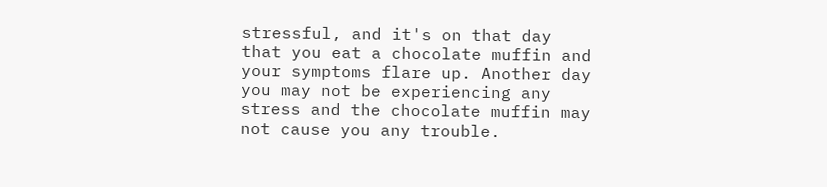stressful, and it's on that day that you eat a chocolate muffin and your symptoms flare up. Another day you may not be experiencing any stress and the chocolate muffin may not cause you any trouble.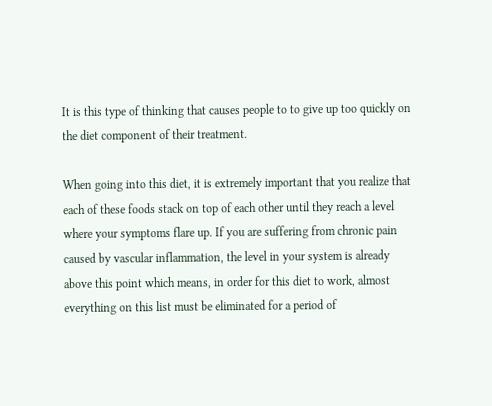It is this type of thinking that causes people to to give up too quickly on the diet component of their treatment.

When going into this diet, it is extremely important that you realize that each of these foods stack on top of each other until they reach a level where your symptoms flare up. If you are suffering from chronic pain caused by vascular inflammation, the level in your system is already above this point which means, in order for this diet to work, almost everything on this list must be eliminated for a period of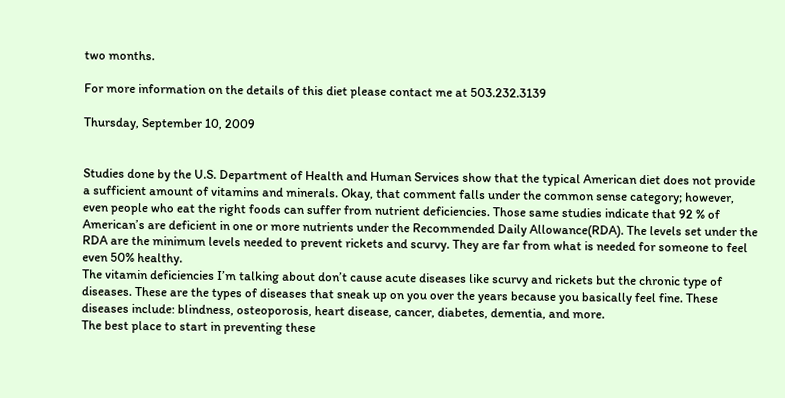two months.

For more information on the details of this diet please contact me at 503.232.3139

Thursday, September 10, 2009


Studies done by the U.S. Department of Health and Human Services show that the typical American diet does not provide a sufficient amount of vitamins and minerals. Okay, that comment falls under the common sense category; however, even people who eat the right foods can suffer from nutrient deficiencies. Those same studies indicate that 92 % of American’s are deficient in one or more nutrients under the Recommended Daily Allowance(RDA). The levels set under the RDA are the minimum levels needed to prevent rickets and scurvy. They are far from what is needed for someone to feel even 50% healthy.
The vitamin deficiencies I’m talking about don’t cause acute diseases like scurvy and rickets but the chronic type of diseases. These are the types of diseases that sneak up on you over the years because you basically feel fine. These diseases include: blindness, osteoporosis, heart disease, cancer, diabetes, dementia, and more.
The best place to start in preventing these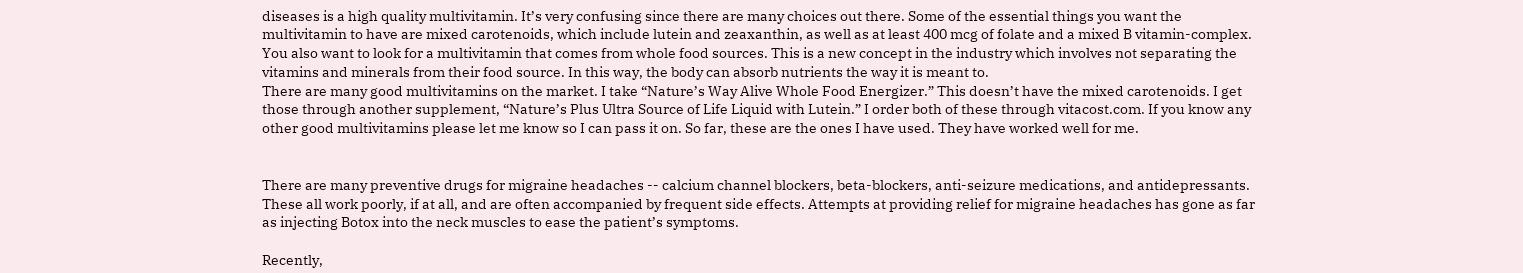diseases is a high quality multivitamin. It’s very confusing since there are many choices out there. Some of the essential things you want the multivitamin to have are mixed carotenoids, which include lutein and zeaxanthin, as well as at least 400 mcg of folate and a mixed B vitamin-complex. You also want to look for a multivitamin that comes from whole food sources. This is a new concept in the industry which involves not separating the vitamins and minerals from their food source. In this way, the body can absorb nutrients the way it is meant to.
There are many good multivitamins on the market. I take “Nature’s Way Alive Whole Food Energizer.” This doesn’t have the mixed carotenoids. I get those through another supplement, “Nature’s Plus Ultra Source of Life Liquid with Lutein.” I order both of these through vitacost.com. If you know any other good multivitamins please let me know so I can pass it on. So far, these are the ones I have used. They have worked well for me.


There are many preventive drugs for migraine headaches -- calcium channel blockers, beta-blockers, anti-seizure medications, and antidepressants. These all work poorly, if at all, and are often accompanied by frequent side effects. Attempts at providing relief for migraine headaches has gone as far as injecting Botox into the neck muscles to ease the patient’s symptoms.

Recently,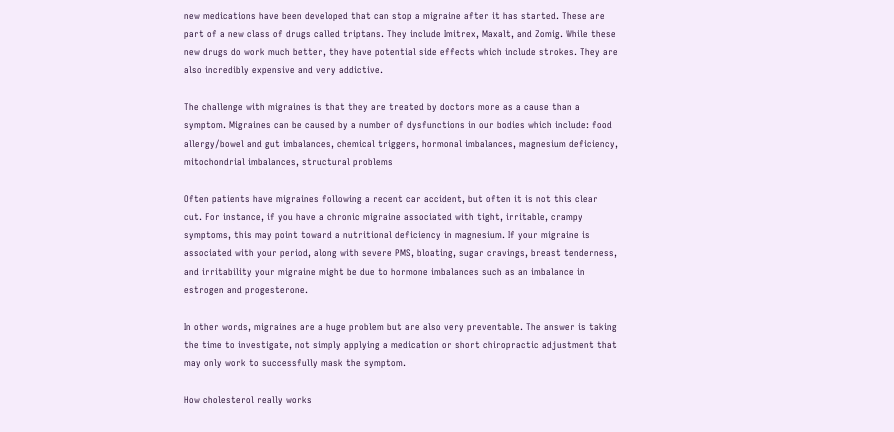new medications have been developed that can stop a migraine after it has started. These are part of a new class of drugs called triptans. They include Imitrex, Maxalt, and Zomig. While these new drugs do work much better, they have potential side effects which include strokes. They are also incredibly expensive and very addictive.

The challenge with migraines is that they are treated by doctors more as a cause than a symptom. Migraines can be caused by a number of dysfunctions in our bodies which include: food allergy/bowel and gut imbalances, chemical triggers, hormonal imbalances, magnesium deficiency, mitochondrial imbalances, structural problems

Often patients have migraines following a recent car accident, but often it is not this clear cut. For instance, if you have a chronic migraine associated with tight, irritable, crampy symptoms, this may point toward a nutritional deficiency in magnesium. If your migraine is associated with your period, along with severe PMS, bloating, sugar cravings, breast tenderness, and irritability your migraine might be due to hormone imbalances such as an imbalance in estrogen and progesterone.

In other words, migraines are a huge problem but are also very preventable. The answer is taking the time to investigate, not simply applying a medication or short chiropractic adjustment that may only work to successfully mask the symptom.

How cholesterol really works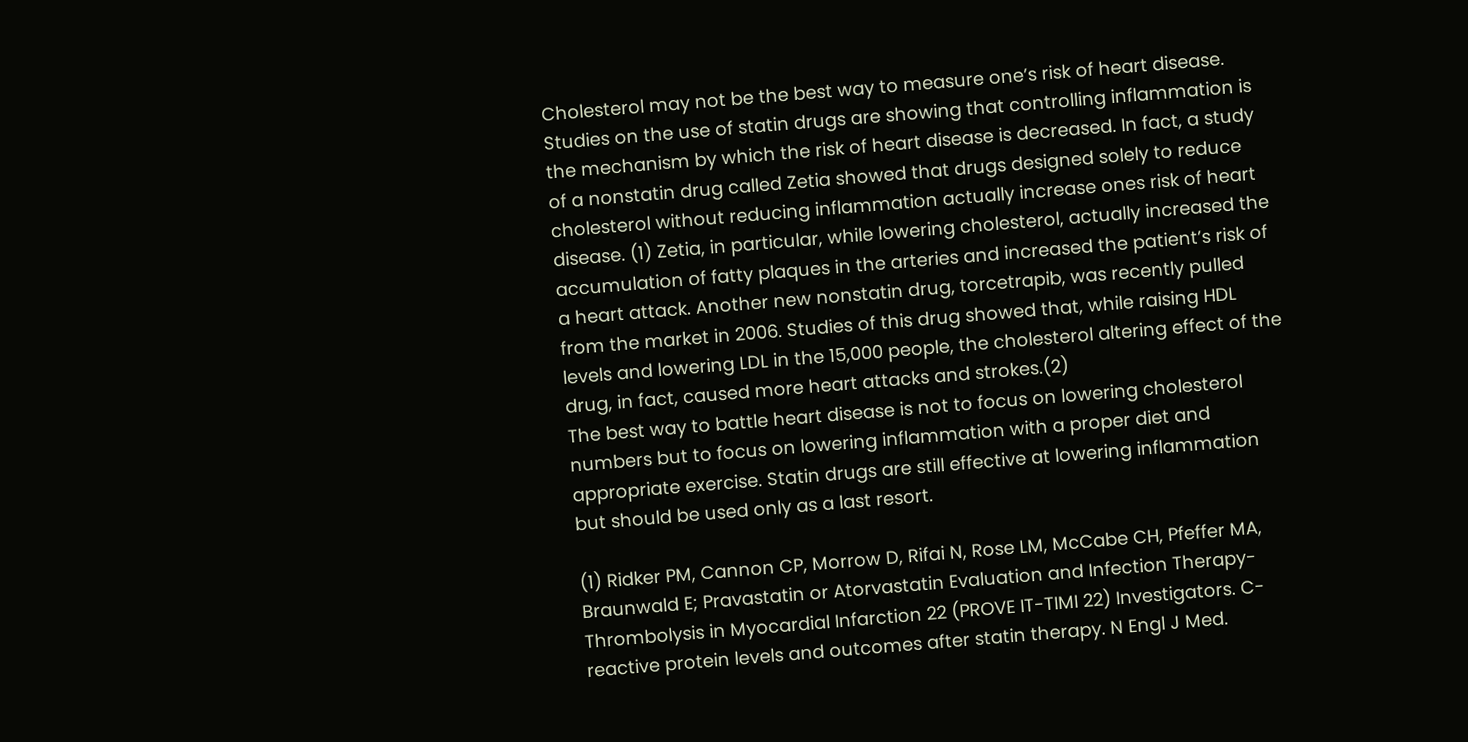Cholesterol may not be the best way to measure one’s risk of heart disease. Studies on the use of statin drugs are showing that controlling inflammation is the mechanism by which the risk of heart disease is decreased. In fact, a study of a nonstatin drug called Zetia showed that drugs designed solely to reduce cholesterol without reducing inflammation actually increase ones risk of heart disease. (1) Zetia, in particular, while lowering cholesterol, actually increased the accumulation of fatty plaques in the arteries and increased the patient’s risk of a heart attack. Another new nonstatin drug, torcetrapib, was recently pulled from the market in 2006. Studies of this drug showed that, while raising HDL levels and lowering LDL in the 15,000 people, the cholesterol altering effect of the drug, in fact, caused more heart attacks and strokes.(2)
The best way to battle heart disease is not to focus on lowering cholesterol numbers but to focus on lowering inflammation with a proper diet and appropriate exercise. Statin drugs are still effective at lowering inflammation but should be used only as a last resort.

(1) Ridker PM, Cannon CP, Morrow D, Rifai N, Rose LM, McCabe CH, Pfeffer MA, Braunwald E; Pravastatin or Atorvastatin Evaluation and Infection Therapy-Thrombolysis in Myocardial Infarction 22 (PROVE IT-TIMI 22) Investigators. C-reactive protein levels and outcomes after statin therapy. N Engl J Med.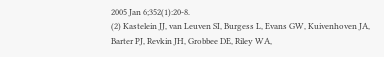2005 Jan 6;352(1):20-8.
(2) Kastelein JJ, van Leuven SI, Burgess L, Evans GW, Kuivenhoven JA, Barter PJ, Revkin JH, Grobbee DE, Riley WA,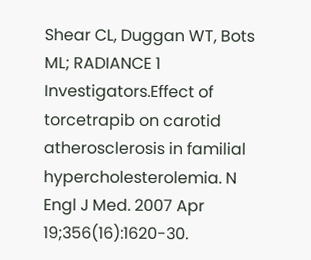Shear CL, Duggan WT, Bots ML; RADIANCE 1 Investigators.Effect of torcetrapib on carotid atherosclerosis in familial hypercholesterolemia. N Engl J Med. 2007 Apr 19;356(16):1620-30.